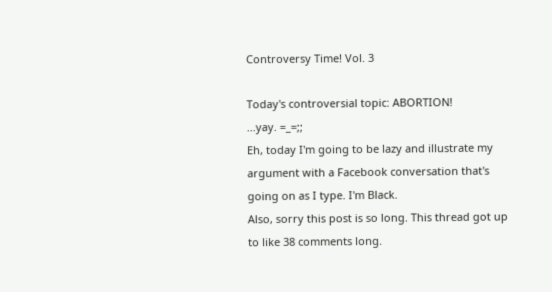Controversy Time! Vol. 3

Today's controversial topic: ABORTION!
...yay. =_=;;
Eh, today I'm going to be lazy and illustrate my argument with a Facebook conversation that's going on as I type. I'm Black.
Also, sorry this post is so long. This thread got up to like 38 comments long.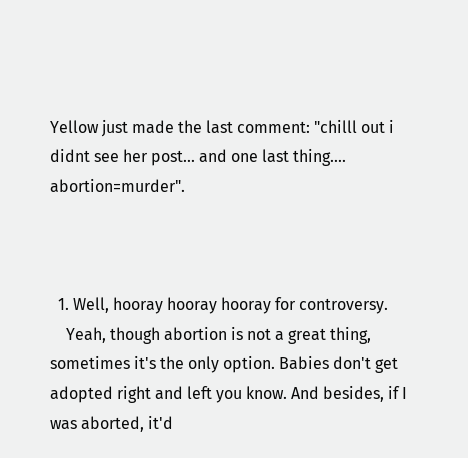Yellow just made the last comment: "chilll out i didnt see her post... and one last thing.... abortion=murder".



  1. Well, hooray hooray hooray for controversy.
    Yeah, though abortion is not a great thing, sometimes it's the only option. Babies don't get adopted right and left you know. And besides, if I was aborted, it'd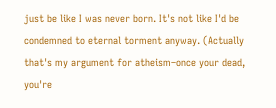just be like I was never born. It's not like I'd be condemned to eternal torment anyway. (Actually that's my argument for atheism–once your dead, you're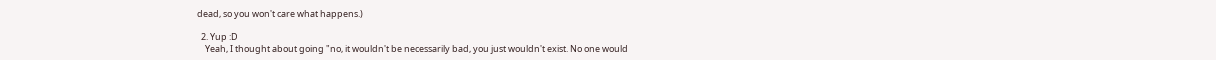dead, so you won't care what happens.)

  2. Yup :D
    Yeah, I thought about going "no, it wouldn't be necessarily bad, you just wouldn't exist. No one would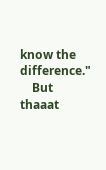know the difference."
    But thaaat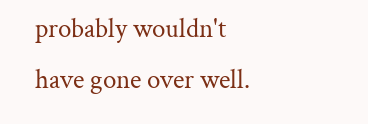probably wouldn't have gone over well.